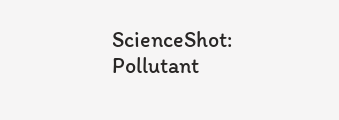ScienceShot: Pollutant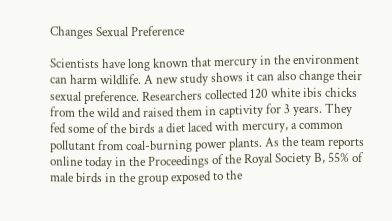Changes Sexual Preference

Scientists have long known that mercury in the environment can harm wildlife. A new study shows it can also change their sexual preference. Researchers collected 120 white ibis chicks from the wild and raised them in captivity for 3 years. They fed some of the birds a diet laced with mercury, a common pollutant from coal-burning power plants. As the team reports online today in the Proceedings of the Royal Society B, 55% of male birds in the group exposed to the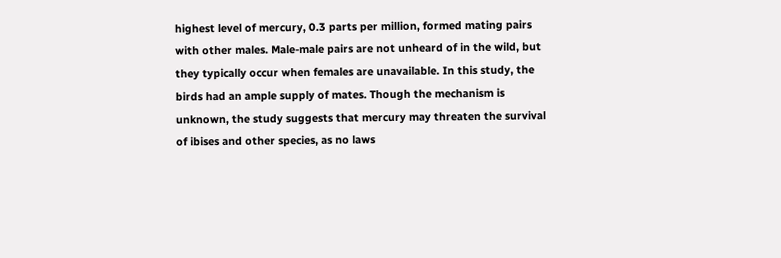highest level of mercury, 0.3 parts per million, formed mating pairs with other males. Male-male pairs are not unheard of in the wild, but they typically occur when females are unavailable. In this study, the birds had an ample supply of mates. Though the mechanism is unknown, the study suggests that mercury may threaten the survival of ibises and other species, as no laws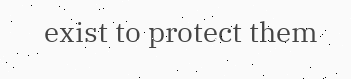exist to protect them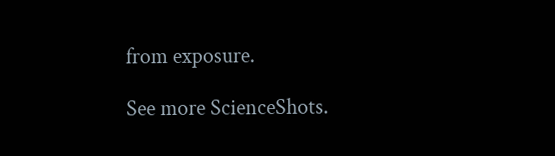from exposure.

See more ScienceShots.